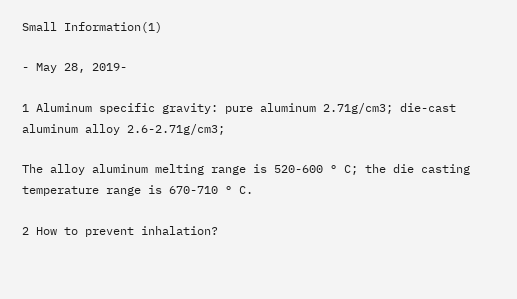Small Information(1)

- May 28, 2019-

1 Aluminum specific gravity: pure aluminum 2.71g/cm3; die-cast aluminum alloy 2.6-2.71g/cm3;

The alloy aluminum melting range is 520-600 ° C; the die casting temperature range is 670-710 ° C.

2 How to prevent inhalation?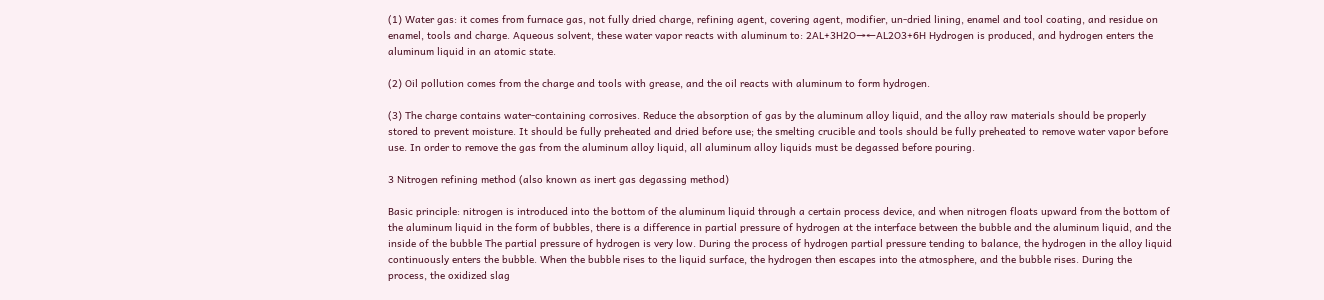(1) Water gas: it comes from furnace gas, not fully dried charge, refining agent, covering agent, modifier, un-dried lining, enamel and tool coating, and residue on enamel, tools and charge. Aqueous solvent, these water vapor reacts with aluminum to: 2AL+3H2O→←AL2O3+6H Hydrogen is produced, and hydrogen enters the aluminum liquid in an atomic state.

(2) Oil pollution comes from the charge and tools with grease, and the oil reacts with aluminum to form hydrogen.

(3) The charge contains water-containing corrosives. Reduce the absorption of gas by the aluminum alloy liquid, and the alloy raw materials should be properly stored to prevent moisture. It should be fully preheated and dried before use; the smelting crucible and tools should be fully preheated to remove water vapor before use. In order to remove the gas from the aluminum alloy liquid, all aluminum alloy liquids must be degassed before pouring.

3 Nitrogen refining method (also known as inert gas degassing method)

Basic principle: nitrogen is introduced into the bottom of the aluminum liquid through a certain process device, and when nitrogen floats upward from the bottom of the aluminum liquid in the form of bubbles, there is a difference in partial pressure of hydrogen at the interface between the bubble and the aluminum liquid, and the inside of the bubble The partial pressure of hydrogen is very low. During the process of hydrogen partial pressure tending to balance, the hydrogen in the alloy liquid continuously enters the bubble. When the bubble rises to the liquid surface, the hydrogen then escapes into the atmosphere, and the bubble rises. During the process, the oxidized slag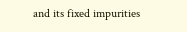and its fixed impurities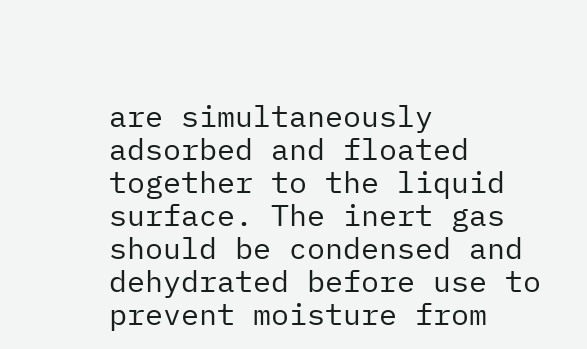are simultaneously adsorbed and floated together to the liquid surface. The inert gas should be condensed and dehydrated before use to prevent moisture from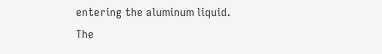entering the aluminum liquid. The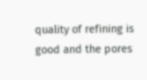quality of refining is good and the pores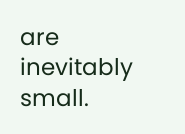are inevitably small.